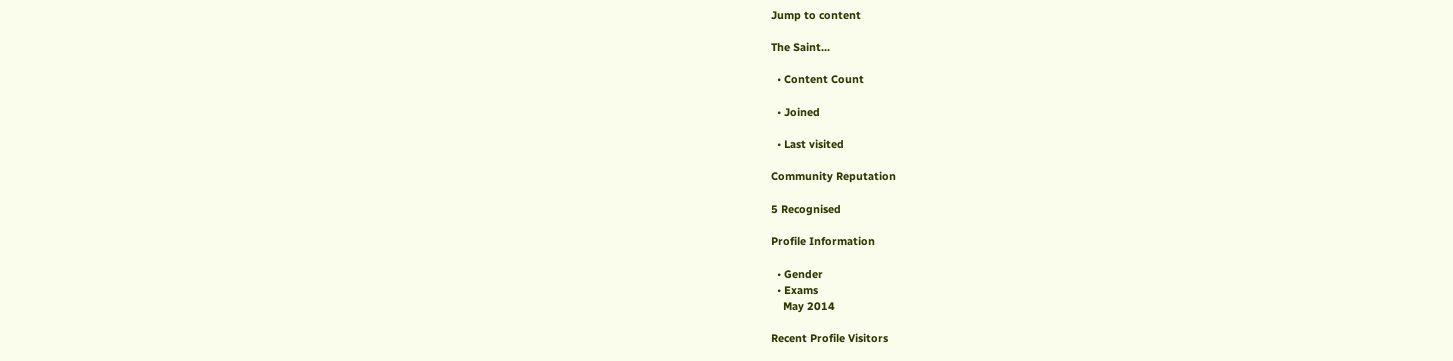Jump to content

The Saint...

  • Content Count

  • Joined

  • Last visited

Community Reputation

5 Recognised

Profile Information

  • Gender
  • Exams
    May 2014

Recent Profile Visitors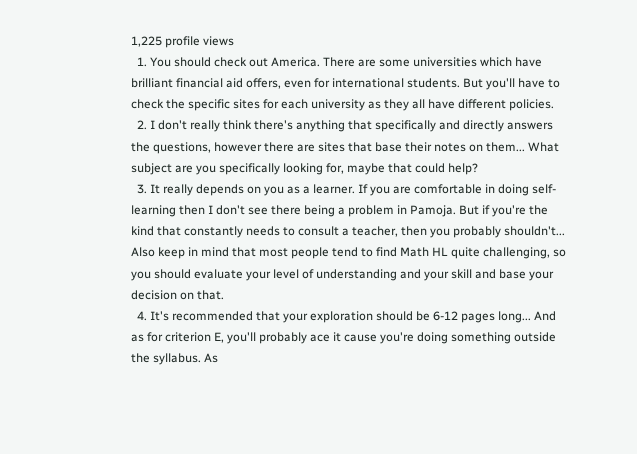1,225 profile views
  1. You should check out America. There are some universities which have brilliant financial aid offers, even for international students. But you'll have to check the specific sites for each university as they all have different policies.
  2. I don't really think there's anything that specifically and directly answers the questions, however there are sites that base their notes on them... What subject are you specifically looking for, maybe that could help?
  3. It really depends on you as a learner. If you are comfortable in doing self-learning then I don't see there being a problem in Pamoja. But if you're the kind that constantly needs to consult a teacher, then you probably shouldn't... Also keep in mind that most people tend to find Math HL quite challenging, so you should evaluate your level of understanding and your skill and base your decision on that.
  4. It's recommended that your exploration should be 6-12 pages long... And as for criterion E, you'll probably ace it cause you're doing something outside the syllabus. As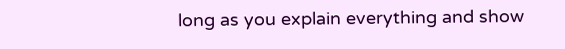long as you explain everything and show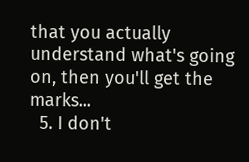that you actually understand what's going on, then you'll get the marks...
  5. I don't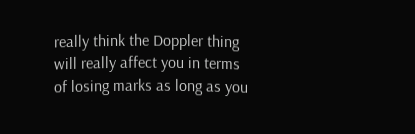really think the Doppler thing will really affect you in terms of losing marks as long as you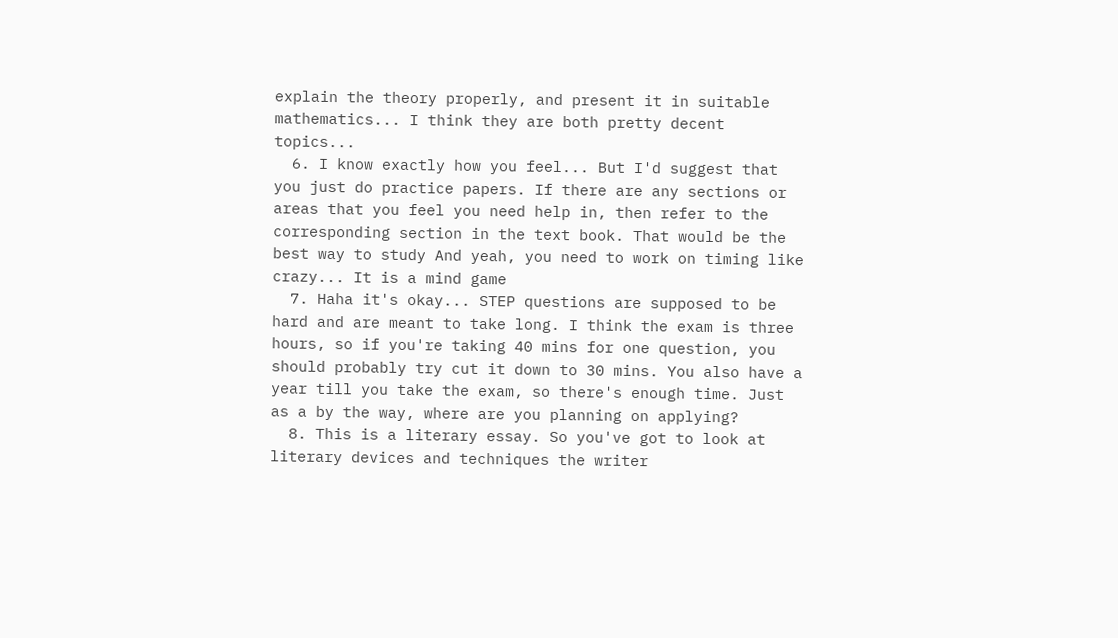explain the theory properly, and present it in suitable mathematics... I think they are both pretty decent topics...
  6. I know exactly how you feel... But I'd suggest that you just do practice papers. If there are any sections or areas that you feel you need help in, then refer to the corresponding section in the text book. That would be the best way to study And yeah, you need to work on timing like crazy... It is a mind game
  7. Haha it's okay... STEP questions are supposed to be hard and are meant to take long. I think the exam is three hours, so if you're taking 40 mins for one question, you should probably try cut it down to 30 mins. You also have a year till you take the exam, so there's enough time. Just as a by the way, where are you planning on applying?
  8. This is a literary essay. So you've got to look at literary devices and techniques the writer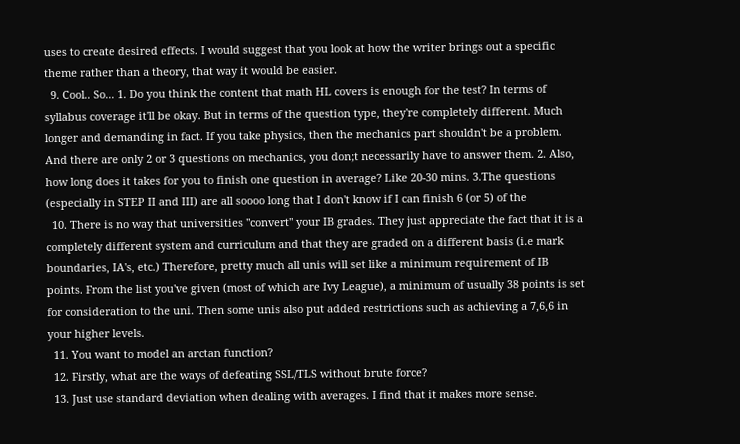uses to create desired effects. I would suggest that you look at how the writer brings out a specific theme rather than a theory, that way it would be easier.
  9. Cool.. So... 1. Do you think the content that math HL covers is enough for the test? In terms of syllabus coverage it'll be okay. But in terms of the question type, they're completely different. Much longer and demanding in fact. If you take physics, then the mechanics part shouldn't be a problem. And there are only 2 or 3 questions on mechanics, you don;t necessarily have to answer them. 2. Also, how long does it takes for you to finish one question in average? Like 20-30 mins. 3.The questions (especially in STEP II and III) are all soooo long that I don't know if I can finish 6 (or 5) of the
  10. There is no way that universities "convert" your IB grades. They just appreciate the fact that it is a completely different system and curriculum and that they are graded on a different basis (i.e mark boundaries, IA's, etc.) Therefore, pretty much all unis will set like a minimum requirement of IB points. From the list you've given (most of which are Ivy League), a minimum of usually 38 points is set for consideration to the uni. Then some unis also put added restrictions such as achieving a 7,6,6 in your higher levels.
  11. You want to model an arctan function?
  12. Firstly, what are the ways of defeating SSL/TLS without brute force?
  13. Just use standard deviation when dealing with averages. I find that it makes more sense.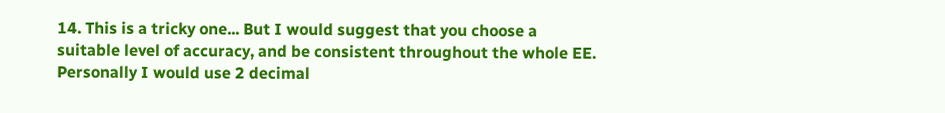14. This is a tricky one... But I would suggest that you choose a suitable level of accuracy, and be consistent throughout the whole EE. Personally I would use 2 decimal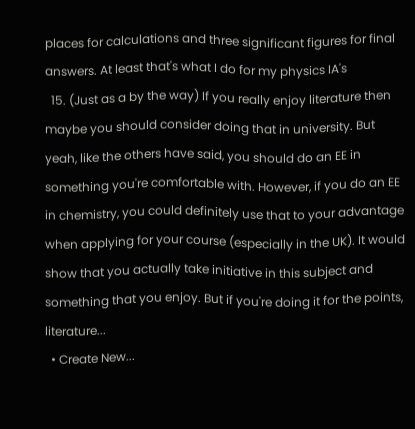places for calculations and three significant figures for final answers. At least that's what I do for my physics IA's
  15. (Just as a by the way) If you really enjoy literature then maybe you should consider doing that in university. But yeah, like the others have said, you should do an EE in something you're comfortable with. However, if you do an EE in chemistry, you could definitely use that to your advantage when applying for your course (especially in the UK). It would show that you actually take initiative in this subject and something that you enjoy. But if you're doing it for the points, literature...
  • Create New...